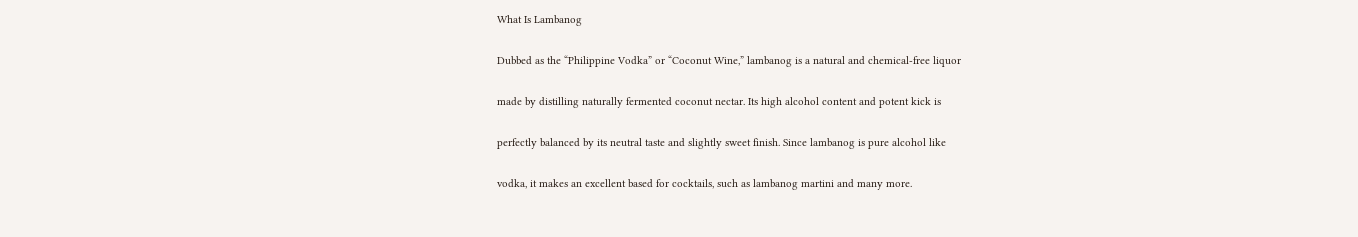What Is Lambanog

Dubbed as the “Philippine Vodka” or “Coconut Wine,” lambanog is a natural and chemical-free liquor

made by distilling naturally fermented coconut nectar. Its high alcohol content and potent kick is

perfectly balanced by its neutral taste and slightly sweet finish. Since lambanog is pure alcohol like

vodka, it makes an excellent based for cocktails, such as lambanog martini and many more.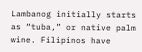Lambanog initially starts as “tuba,” or native palm wine. Filipinos have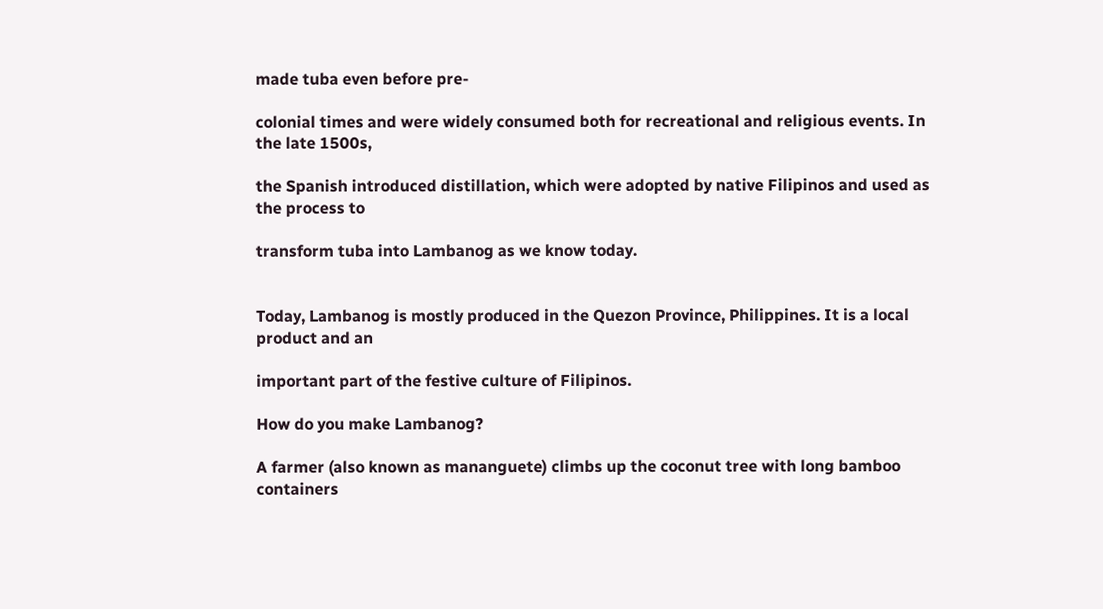made tuba even before pre-

colonial times and were widely consumed both for recreational and religious events. In the late 1500s,

the Spanish introduced distillation, which were adopted by native Filipinos and used as the process to

transform tuba into Lambanog as we know today.


Today, Lambanog is mostly produced in the Quezon Province, Philippines. It is a local product and an

important part of the festive culture of Filipinos.

How do you make Lambanog?

A farmer (also known as mananguete) climbs up the coconut tree with long bamboo containers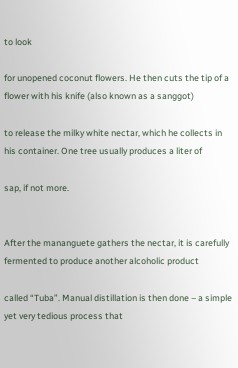to look

for unopened coconut flowers. He then cuts the tip of a flower with his knife (also known as a sanggot)

to release the milky white nectar, which he collects in his container. One tree usually produces a liter of

sap, if not more.


After the mananguete gathers the nectar, it is carefully fermented to produce another alcoholic product

called “Tuba”. Manual distillation is then done – a simple yet very tedious process that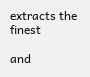extracts the finest

and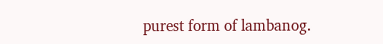purest form of lambanog.